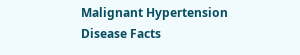Malignant Hypertension
Disease Facts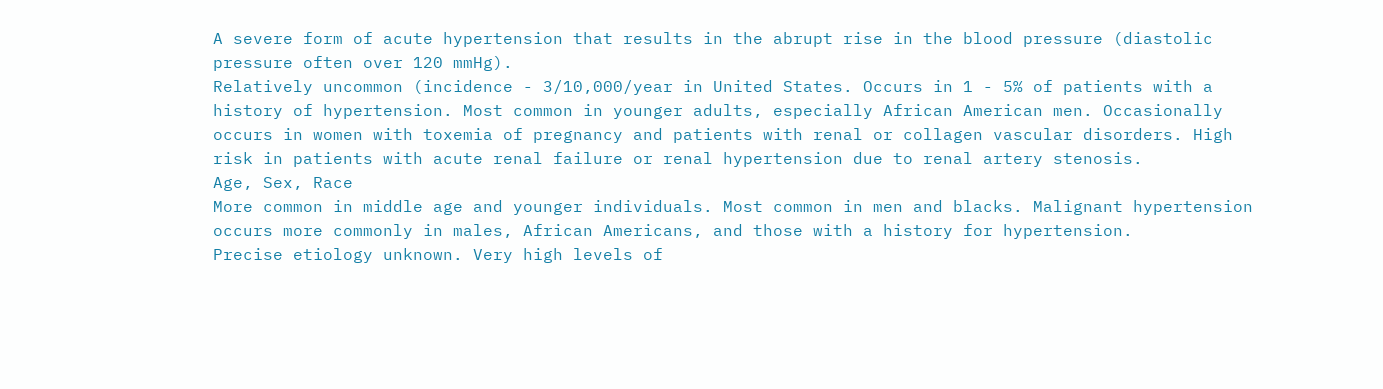A severe form of acute hypertension that results in the abrupt rise in the blood pressure (diastolic pressure often over 120 mmHg).
Relatively uncommon (incidence - 3/10,000/year in United States. Occurs in 1 - 5% of patients with a history of hypertension. Most common in younger adults, especially African American men. Occasionally occurs in women with toxemia of pregnancy and patients with renal or collagen vascular disorders. High risk in patients with acute renal failure or renal hypertension due to renal artery stenosis.
Age, Sex, Race
More common in middle age and younger individuals. Most common in men and blacks. Malignant hypertension occurs more commonly in males, African Americans, and those with a history for hypertension.
Precise etiology unknown. Very high levels of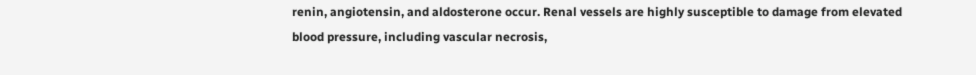renin, angiotensin, and aldosterone occur. Renal vessels are highly susceptible to damage from elevated blood pressure, including vascular necrosis,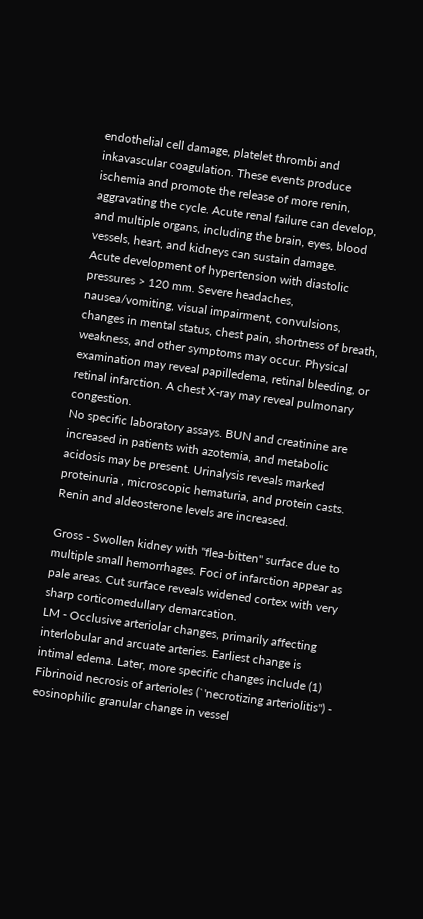endothelial cell damage, platelet thrombi and inkavascular coagulation. These events produce ischemia and promote the release of more renin, aggravating the cycle. Acute renal failure can develop, and multiple organs, including the brain, eyes, blood vessels, heart, and kidneys can sustain damage.
Acute development of hypertension with diastolic pressures > 120 mm. Severe headaches, nausea/vomiting, visual impairment, convulsions, changes in mental status, chest pain, shortness of breath, weakness, and other symptoms may occur. Physical examination may reveal papilledema, retinal bleeding, or retinal infarction. A chest X-ray may reveal pulmonary congestion.
No specific laboratory assays. BUN and creatinine are increased in patients with azotemia, and metabolic acidosis may be present. Urinalysis reveals marked proteinuria , microscopic hematuria, and protein casts. Renin and aldeosterone levels are increased.

Gross - Swollen kidney with "flea-bitten" surface due to multiple small hemorrhages. Foci of infarction appear as pale areas. Cut surface reveals widened cortex with very sharp corticomedullary demarcation.
LM - Occlusive arteriolar changes, primarily affecting interlobular and arcuate arteries. Earliest change is intimal edema. Later, more specific changes include (1) Fibrinoid necrosis of arterioles (`'necrotizing arteriolitis") - eosinophilic granular change in vessel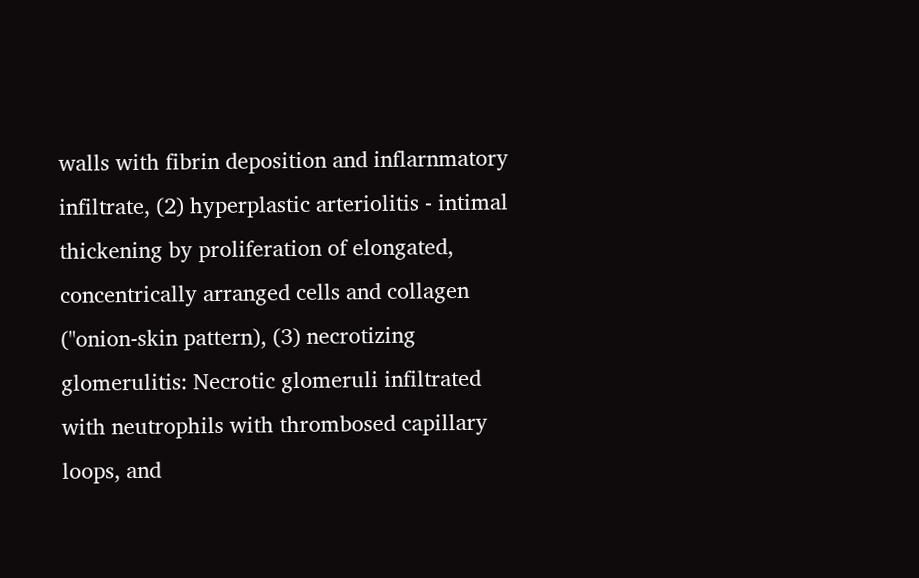walls with fibrin deposition and inflarnmatory infiltrate, (2) hyperplastic arteriolitis - intimal thickening by proliferation of elongated, concentrically arranged cells and collagen ("onion-skin pattern), (3) necrotizing glomerulitis: Necrotic glomeruli infiltrated with neutrophils with thrombosed capillary loops, and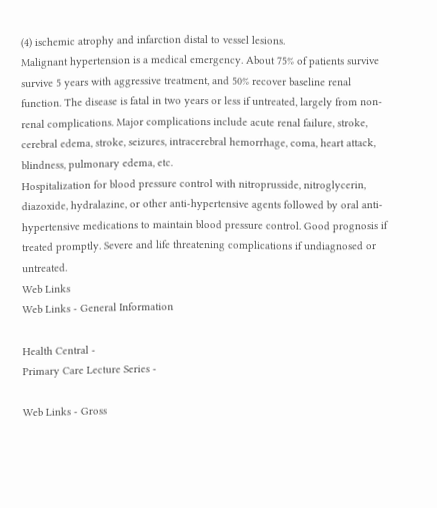(4) ischemic atrophy and infarction distal to vessel lesions.
Malignant hypertension is a medical emergency. About 75% of patients survive survive 5 years with aggressive treatment, and 50% recover baseline renal function. The disease is fatal in two years or less if untreated, largely from non-renal complications. Major complications include acute renal failure, stroke, cerebral edema, stroke, seizures, intracerebral hemorrhage, coma, heart attack, blindness, pulmonary edema, etc.
Hospitalization for blood pressure control with nitroprusside, nitroglycerin, diazoxide, hydralazine, or other anti-hypertensive agents followed by oral anti-hypertensive medications to maintain blood pressure control. Good prognosis if treated promptly. Severe and life threatening complications if undiagnosed or untreated.
Web Links
Web Links - General Information

Health Central -
Primary Care Lecture Series -

Web Links - Gross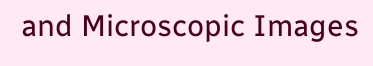and Microscopic Images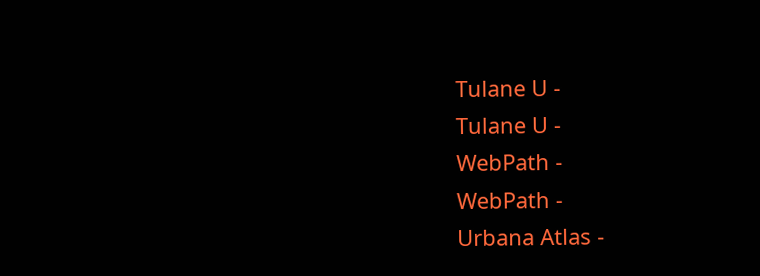Tulane U -
Tulane U -
WebPath -
WebPath -
Urbana Atlas -